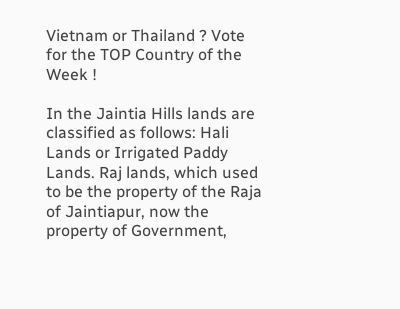Vietnam or Thailand ? Vote for the TOP Country of the Week !

In the Jaintia Hills lands are classified as follows: Hali Lands or Irrigated Paddy Lands. Raj lands, which used to be the property of the Raja of Jaintiapur, now the property of Government,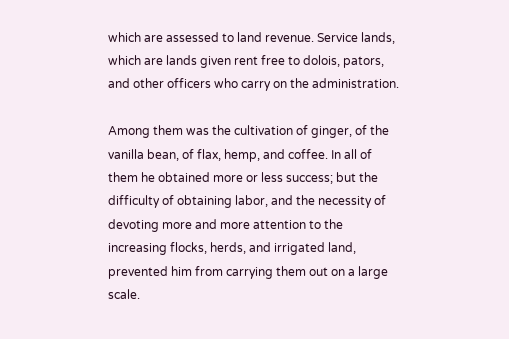which are assessed to land revenue. Service lands, which are lands given rent free to dolois, pators, and other officers who carry on the administration.

Among them was the cultivation of ginger, of the vanilla bean, of flax, hemp, and coffee. In all of them he obtained more or less success; but the difficulty of obtaining labor, and the necessity of devoting more and more attention to the increasing flocks, herds, and irrigated land, prevented him from carrying them out on a large scale.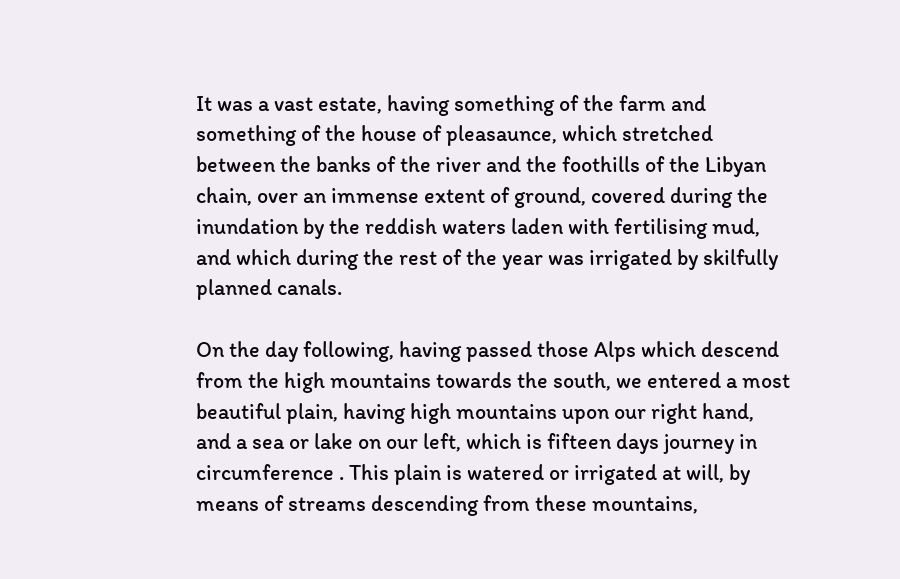It was a vast estate, having something of the farm and something of the house of pleasaunce, which stretched between the banks of the river and the foothills of the Libyan chain, over an immense extent of ground, covered during the inundation by the reddish waters laden with fertilising mud, and which during the rest of the year was irrigated by skilfully planned canals.

On the day following, having passed those Alps which descend from the high mountains towards the south, we entered a most beautiful plain, having high mountains upon our right hand, and a sea or lake on our left, which is fifteen days journey in circumference . This plain is watered or irrigated at will, by means of streams descending from these mountains,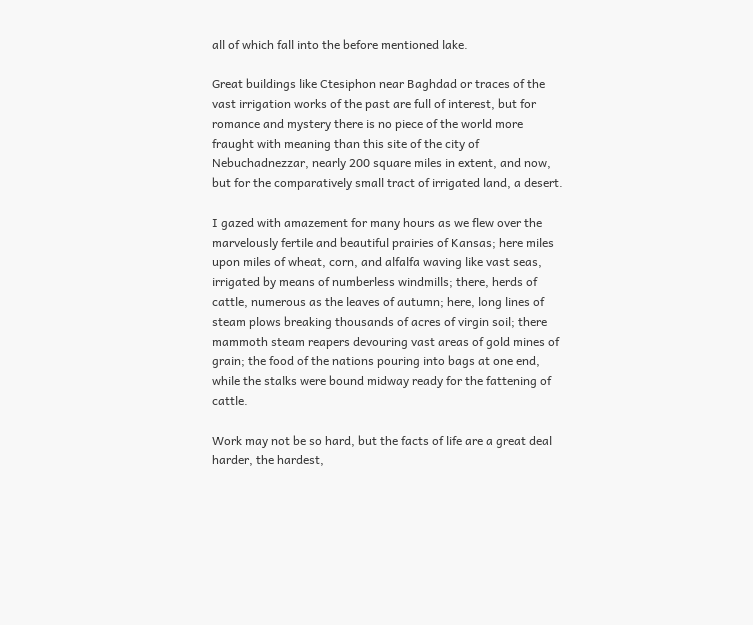all of which fall into the before mentioned lake.

Great buildings like Ctesiphon near Baghdad or traces of the vast irrigation works of the past are full of interest, but for romance and mystery there is no piece of the world more fraught with meaning than this site of the city of Nebuchadnezzar, nearly 200 square miles in extent, and now, but for the comparatively small tract of irrigated land, a desert.

I gazed with amazement for many hours as we flew over the marvelously fertile and beautiful prairies of Kansas; here miles upon miles of wheat, corn, and alfalfa waving like vast seas, irrigated by means of numberless windmills; there, herds of cattle, numerous as the leaves of autumn; here, long lines of steam plows breaking thousands of acres of virgin soil; there mammoth steam reapers devouring vast areas of gold mines of grain; the food of the nations pouring into bags at one end, while the stalks were bound midway ready for the fattening of cattle.

Work may not be so hard, but the facts of life are a great deal harder, the hardest,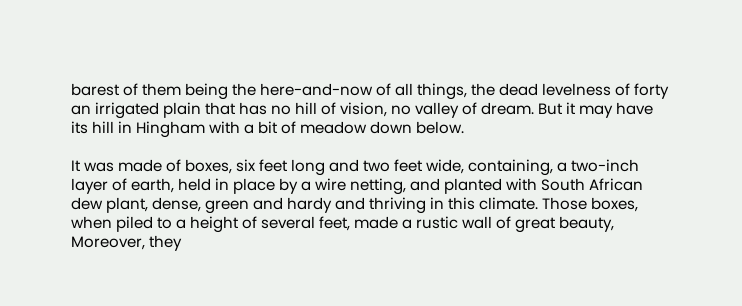barest of them being the here-and-now of all things, the dead levelness of forty an irrigated plain that has no hill of vision, no valley of dream. But it may have its hill in Hingham with a bit of meadow down below.

It was made of boxes, six feet long and two feet wide, containing, a two-inch layer of earth, held in place by a wire netting, and planted with South African dew plant, dense, green and hardy and thriving in this climate. Those boxes, when piled to a height of several feet, made a rustic wall of great beauty, Moreover, they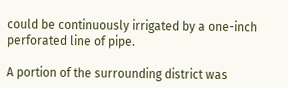could be continuously irrigated by a one-inch perforated line of pipe.

A portion of the surrounding district was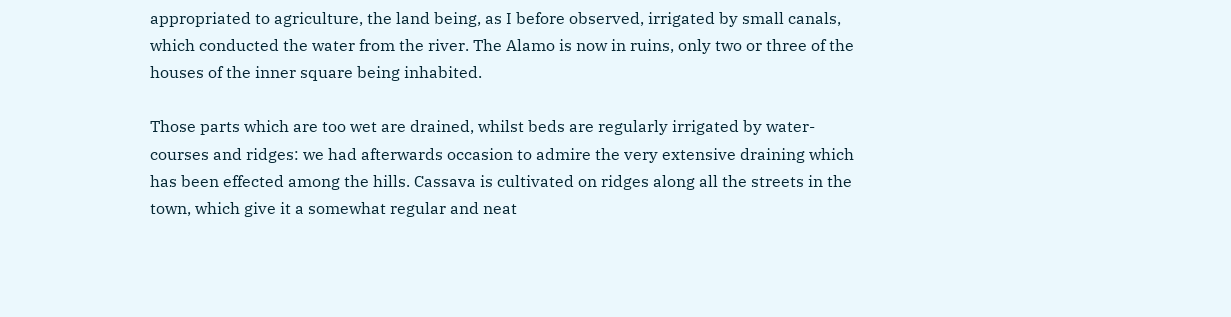appropriated to agriculture, the land being, as I before observed, irrigated by small canals, which conducted the water from the river. The Alamo is now in ruins, only two or three of the houses of the inner square being inhabited.

Those parts which are too wet are drained, whilst beds are regularly irrigated by water-courses and ridges: we had afterwards occasion to admire the very extensive draining which has been effected among the hills. Cassava is cultivated on ridges along all the streets in the town, which give it a somewhat regular and neat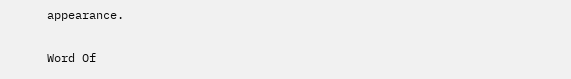appearance.

Word Of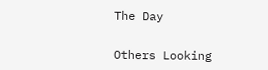The Day


Others Looking